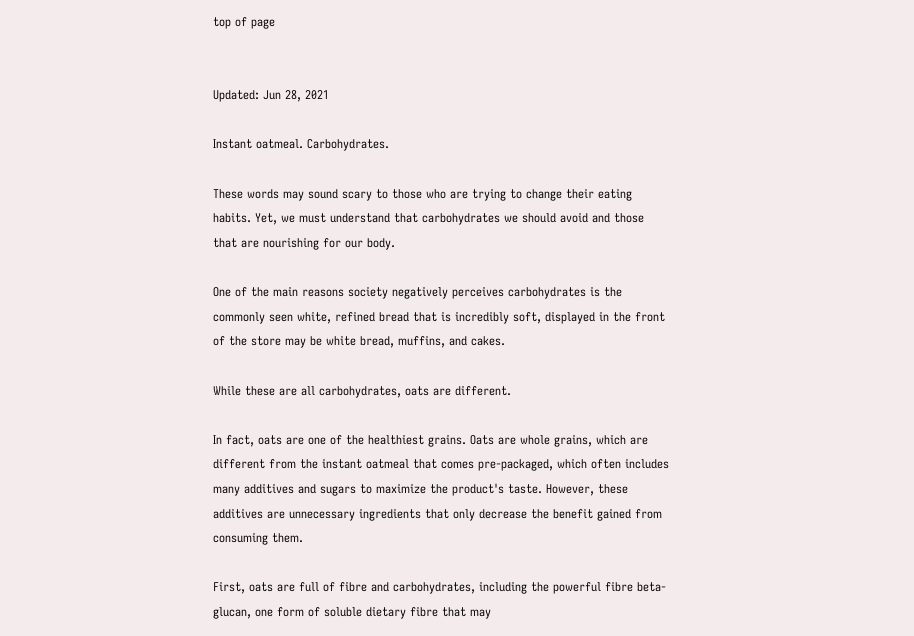top of page


Updated: Jun 28, 2021

Instant oatmeal. Carbohydrates.

These words may sound scary to those who are trying to change their eating habits. Yet, we must understand that carbohydrates we should avoid and those that are nourishing for our body.

One of the main reasons society negatively perceives carbohydrates is the commonly seen white, refined bread that is incredibly soft, displayed in the front of the store may be white bread, muffins, and cakes.

While these are all carbohydrates, oats are different.

In fact, oats are one of the healthiest grains. Oats are whole grains, which are different from the instant oatmeal that comes pre-packaged, which often includes many additives and sugars to maximize the product's taste. However, these additives are unnecessary ingredients that only decrease the benefit gained from consuming them.

First, oats are full of fibre and carbohydrates, including the powerful fibre beta-glucan, one form of soluble dietary fibre that may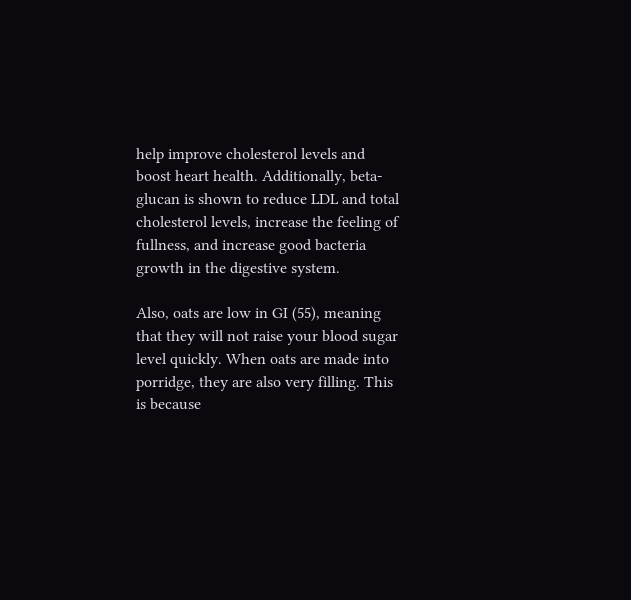help improve cholesterol levels and boost heart health. Additionally, beta-glucan is shown to reduce LDL and total cholesterol levels, increase the feeling of fullness, and increase good bacteria growth in the digestive system.

Also, oats are low in GI (55), meaning that they will not raise your blood sugar level quickly. When oats are made into porridge, they are also very filling. This is because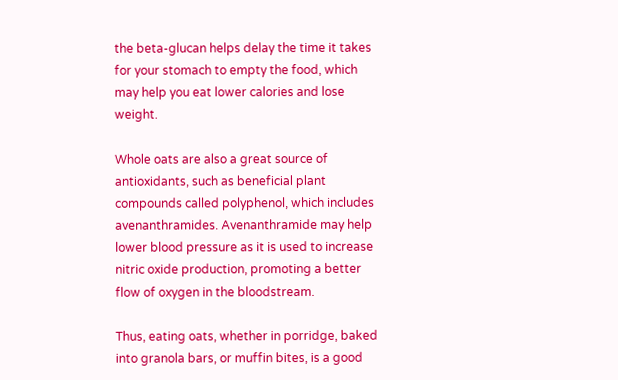the beta-glucan helps delay the time it takes for your stomach to empty the food, which may help you eat lower calories and lose weight.

Whole oats are also a great source of antioxidants, such as beneficial plant compounds called polyphenol, which includes avenanthramides. Avenanthramide may help lower blood pressure as it is used to increase nitric oxide production, promoting a better flow of oxygen in the bloodstream.

Thus, eating oats, whether in porridge, baked into granola bars, or muffin bites, is a good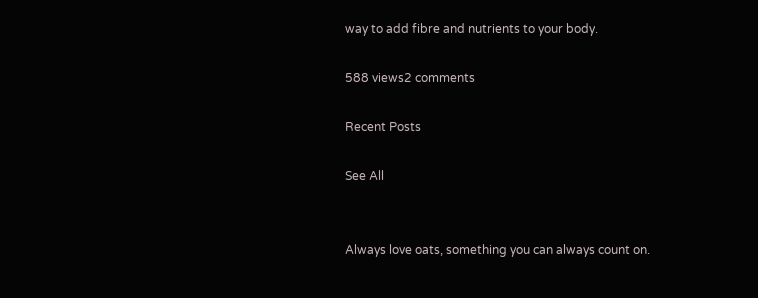way to add fibre and nutrients to your body.

588 views2 comments

Recent Posts

See All


Always love oats, something you can always count on.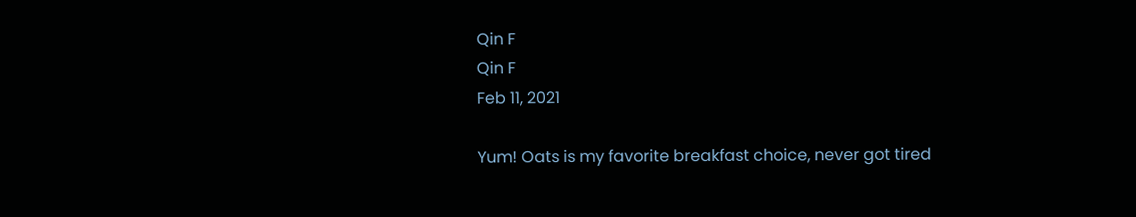Qin F
Qin F
Feb 11, 2021

Yum! Oats is my favorite breakfast choice, never got tired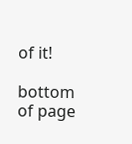of it!

bottom of page